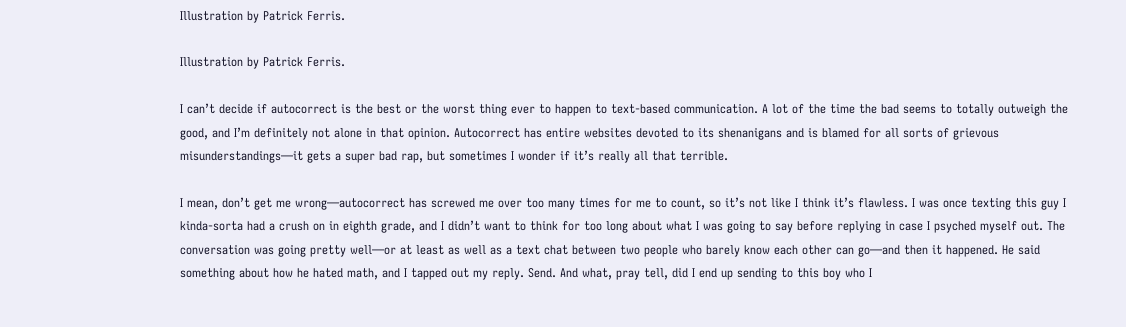Illustration by Patrick Ferris.

Illustration by Patrick Ferris.

I can’t decide if autocorrect is the best or the worst thing ever to happen to text-based communication. A lot of the time the bad seems to totally outweigh the good, and I’m definitely not alone in that opinion. Autocorrect has entire websites devoted to its shenanigans and is blamed for all sorts of grievous misunderstandings—it gets a super bad rap, but sometimes I wonder if it’s really all that terrible.

I mean, don’t get me wrong—autocorrect has screwed me over too many times for me to count, so it’s not like I think it’s flawless. I was once texting this guy I kinda-sorta had a crush on in eighth grade, and I didn’t want to think for too long about what I was going to say before replying in case I psyched myself out. The conversation was going pretty well—or at least as well as a text chat between two people who barely know each other can go—and then it happened. He said something about how he hated math, and I tapped out my reply. Send. And what, pray tell, did I end up sending to this boy who I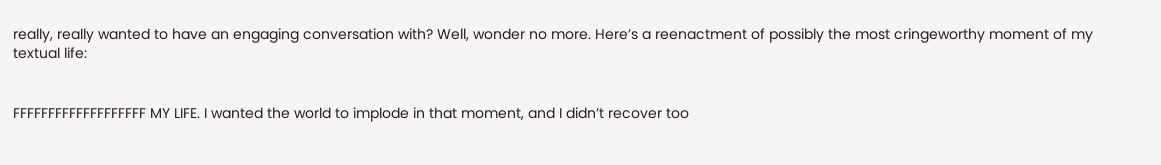really, really wanted to have an engaging conversation with? Well, wonder no more. Here’s a reenactment of possibly the most cringeworthy moment of my textual life:


FFFFFFFFFFFFFFFFFFF MY LIFE. I wanted the world to implode in that moment, and I didn’t recover too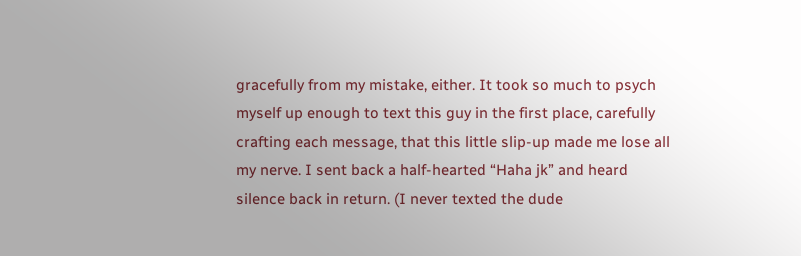gracefully from my mistake, either. It took so much to psych myself up enough to text this guy in the first place, carefully crafting each message, that this little slip-up made me lose all my nerve. I sent back a half-hearted “Haha jk” and heard silence back in return. (I never texted the dude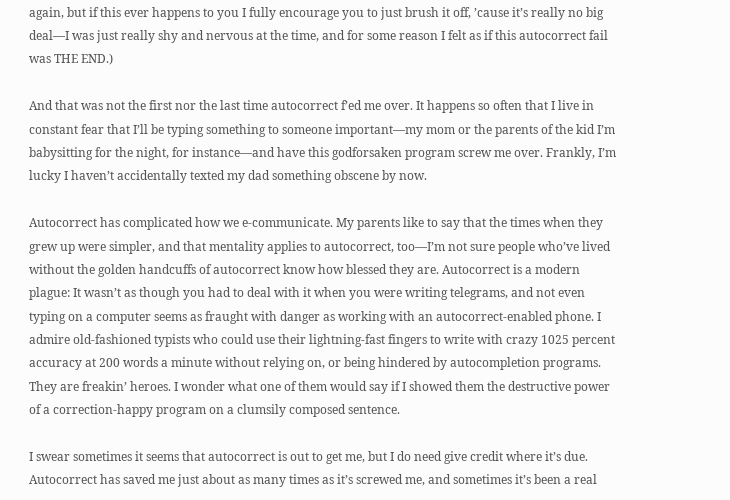again, but if this ever happens to you I fully encourage you to just brush it off, ’cause it’s really no big deal—I was just really shy and nervous at the time, and for some reason I felt as if this autocorrect fail was THE END.)

And that was not the first nor the last time autocorrect f’ed me over. It happens so often that I live in constant fear that I’ll be typing something to someone important—my mom or the parents of the kid I’m babysitting for the night, for instance—and have this godforsaken program screw me over. Frankly, I’m lucky I haven’t accidentally texted my dad something obscene by now.

Autocorrect has complicated how we e-communicate. My parents like to say that the times when they grew up were simpler, and that mentality applies to autocorrect, too—I’m not sure people who’ve lived without the golden handcuffs of autocorrect know how blessed they are. Autocorrect is a modern plague: It wasn’t as though you had to deal with it when you were writing telegrams, and not even typing on a computer seems as fraught with danger as working with an autocorrect-enabled phone. I admire old-fashioned typists who could use their lightning-fast fingers to write with crazy 1025 percent accuracy at 200 words a minute without relying on, or being hindered by autocompletion programs. They are freakin’ heroes. I wonder what one of them would say if I showed them the destructive power of a correction-happy program on a clumsily composed sentence.

I swear sometimes it seems that autocorrect is out to get me, but I do need give credit where it’s due. Autocorrect has saved me just about as many times as it’s screwed me, and sometimes it’s been a real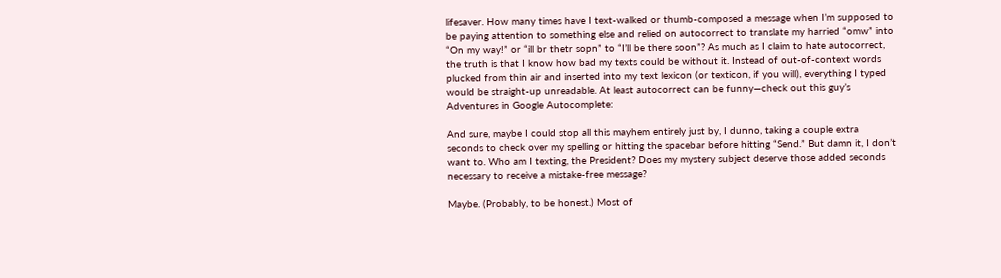lifesaver. How many times have I text-walked or thumb-composed a message when I’m supposed to be paying attention to something else and relied on autocorrect to translate my harried “omw” into “On my way!” or “ill br thetr sopn” to “I’ll be there soon”? As much as I claim to hate autocorrect, the truth is that I know how bad my texts could be without it. Instead of out-of-context words plucked from thin air and inserted into my text lexicon (or texticon, if you will), everything I typed would be straight-up unreadable. At least autocorrect can be funny—check out this guy’s Adventures in Google Autocomplete:

And sure, maybe I could stop all this mayhem entirely just by, I dunno, taking a couple extra seconds to check over my spelling or hitting the spacebar before hitting “Send.” But damn it, I don’t want to. Who am I texting, the President? Does my mystery subject deserve those added seconds necessary to receive a mistake-free message?

Maybe. (Probably, to be honest.) Most of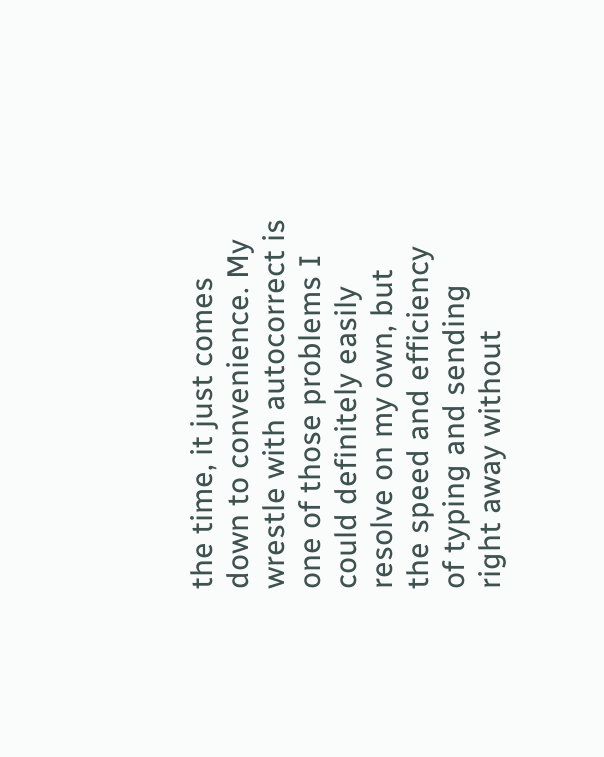the time, it just comes down to convenience. My wrestle with autocorrect is one of those problems I could definitely easily resolve on my own, but the speed and efficiency of typing and sending right away without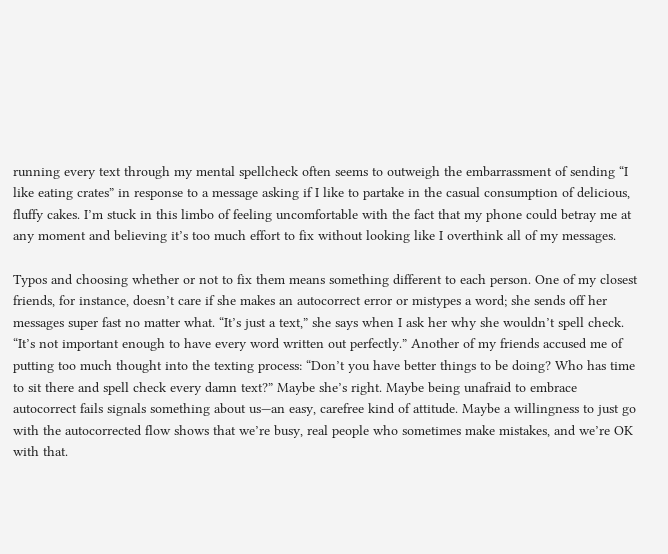running every text through my mental spellcheck often seems to outweigh the embarrassment of sending “I like eating crates” in response to a message asking if I like to partake in the casual consumption of delicious, fluffy cakes. I’m stuck in this limbo of feeling uncomfortable with the fact that my phone could betray me at any moment and believing it’s too much effort to fix without looking like I overthink all of my messages.

Typos and choosing whether or not to fix them means something different to each person. One of my closest friends, for instance, doesn’t care if she makes an autocorrect error or mistypes a word; she sends off her messages super fast no matter what. “It’s just a text,” she says when I ask her why she wouldn’t spell check. “It’s not important enough to have every word written out perfectly.” Another of my friends accused me of putting too much thought into the texting process: “Don’t you have better things to be doing? Who has time to sit there and spell check every damn text?” Maybe she’s right. Maybe being unafraid to embrace autocorrect fails signals something about us—an easy, carefree kind of attitude. Maybe a willingness to just go with the autocorrected flow shows that we’re busy, real people who sometimes make mistakes, and we’re OK with that.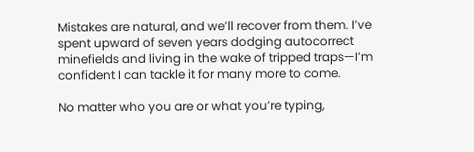Mistakes are natural, and we’ll recover from them. I’ve spent upward of seven years dodging autocorrect minefields and living in the wake of tripped traps—I’m confident I can tackle it for many more to come.

No matter who you are or what you’re typing,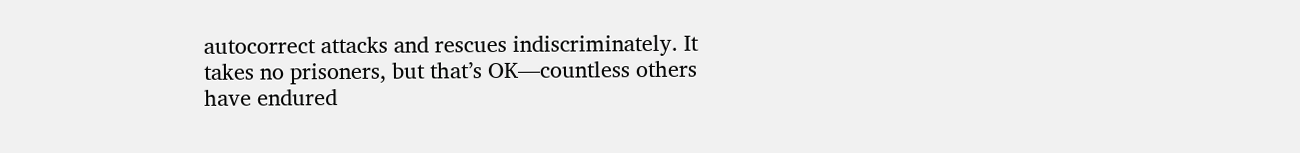autocorrect attacks and rescues indiscriminately. It takes no prisoners, but that’s OK—countless others have endured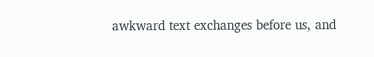awkward text exchanges before us, and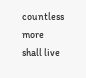countless more shall live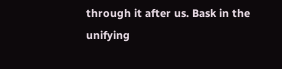through it after us. Bask in the unifying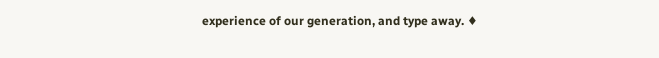experience of our generation, and type away. ♦